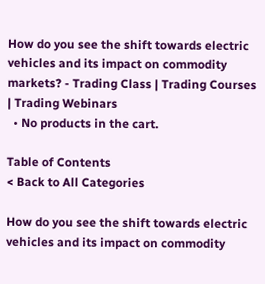How do you see the shift towards electric vehicles and its impact on commodity markets? - Trading Class | Trading Courses | Trading Webinars
  • No products in the cart.

Table of Contents
< Back to All Categories

How do you see the shift towards electric vehicles and its impact on commodity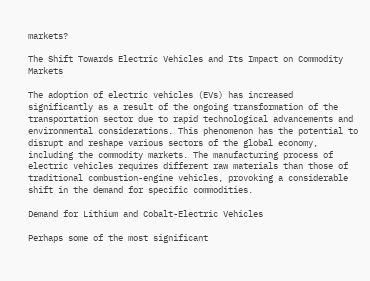markets?

The Shift Towards Electric Vehicles and Its Impact on Commodity Markets

The adoption of electric vehicles (EVs) has increased significantly as a result of the ongoing transformation of the transportation sector due to rapid technological advancements and environmental considerations. This phenomenon has the potential to disrupt and reshape various sectors of the global economy, including the commodity markets. The manufacturing process of electric vehicles requires different raw materials than those of traditional combustion-engine vehicles, provoking a considerable shift in the demand for specific commodities.

Demand for Lithium and Cobalt-Electric Vehicles

Perhaps some of the most significant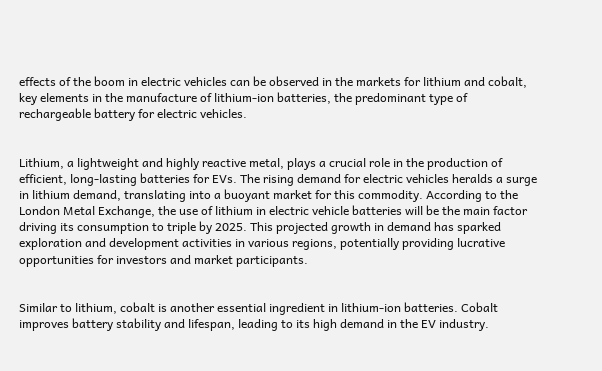effects of the boom in electric vehicles can be observed in the markets for lithium and cobalt, key elements in the manufacture of lithium-ion batteries, the predominant type of rechargeable battery for electric vehicles.


Lithium, a lightweight and highly reactive metal, plays a crucial role in the production of efficient, long-lasting batteries for EVs. The rising demand for electric vehicles heralds a surge in lithium demand, translating into a buoyant market for this commodity. According to the London Metal Exchange, the use of lithium in electric vehicle batteries will be the main factor driving its consumption to triple by 2025. This projected growth in demand has sparked exploration and development activities in various regions, potentially providing lucrative opportunities for investors and market participants.


Similar to lithium, cobalt is another essential ingredient in lithium-ion batteries. Cobalt improves battery stability and lifespan, leading to its high demand in the EV industry.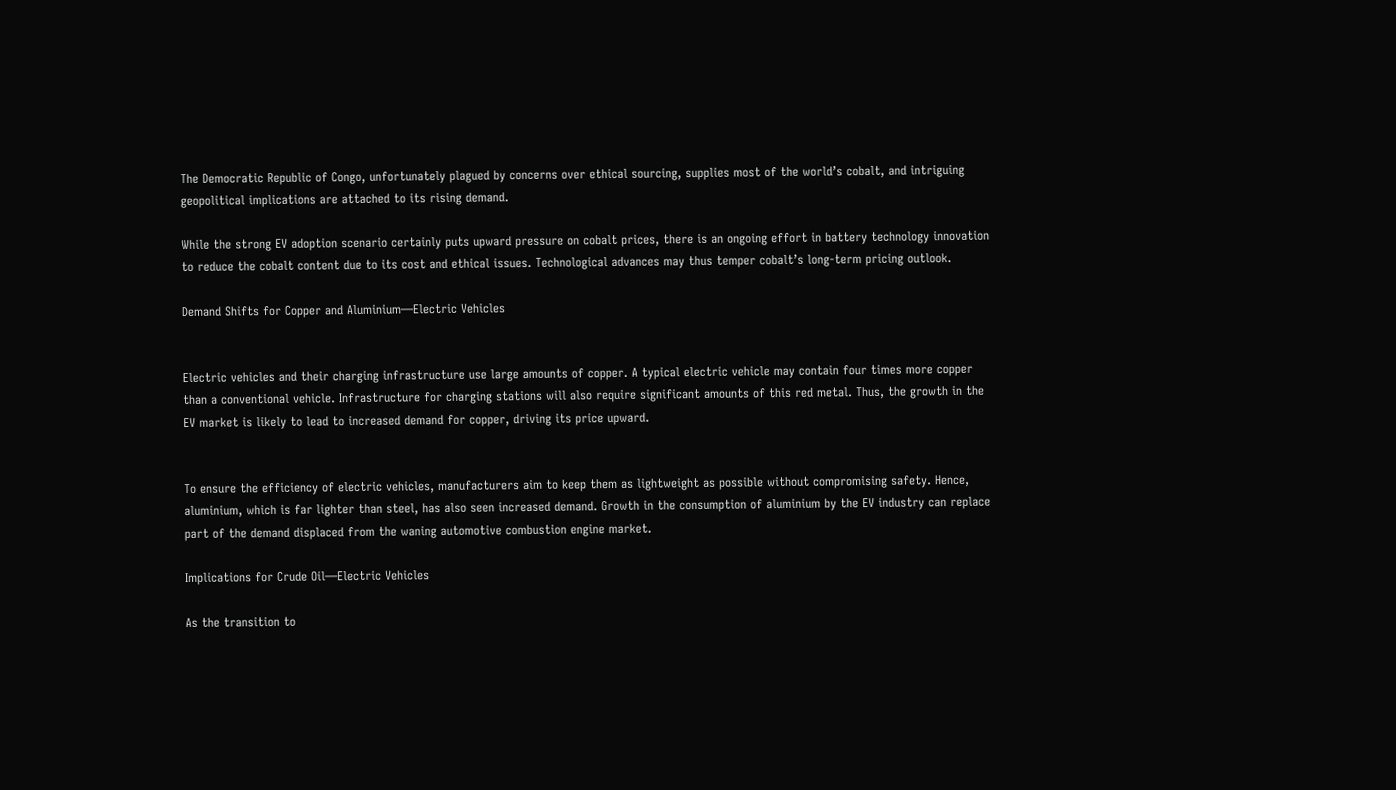The Democratic Republic of Congo, unfortunately plagued by concerns over ethical sourcing, supplies most of the world’s cobalt, and intriguing geopolitical implications are attached to its rising demand.

While the strong EV adoption scenario certainly puts upward pressure on cobalt prices, there is an ongoing effort in battery technology innovation to reduce the cobalt content due to its cost and ethical issues. Technological advances may thus temper cobalt’s long-term pricing outlook.

Demand Shifts for Copper and Aluminium—Electric Vehicles


Electric vehicles and their charging infrastructure use large amounts of copper. A typical electric vehicle may contain four times more copper than a conventional vehicle. Infrastructure for charging stations will also require significant amounts of this red metal. Thus, the growth in the EV market is likely to lead to increased demand for copper, driving its price upward.


To ensure the efficiency of electric vehicles, manufacturers aim to keep them as lightweight as possible without compromising safety. Hence, aluminium, which is far lighter than steel, has also seen increased demand. Growth in the consumption of aluminium by the EV industry can replace part of the demand displaced from the waning automotive combustion engine market.

Implications for Crude Oil—Electric Vehicles

As the transition to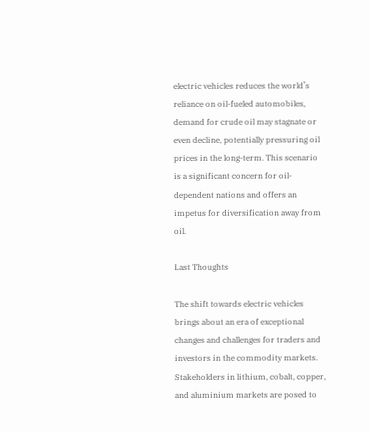electric vehicles reduces the world’s reliance on oil-fueled automobiles, demand for crude oil may stagnate or even decline, potentially pressuring oil prices in the long-term. This scenario is a significant concern for oil-dependent nations and offers an impetus for diversification away from oil.

Last Thoughts

The shift towards electric vehicles brings about an era of exceptional changes and challenges for traders and investors in the commodity markets. Stakeholders in lithium, cobalt, copper, and aluminium markets are posed to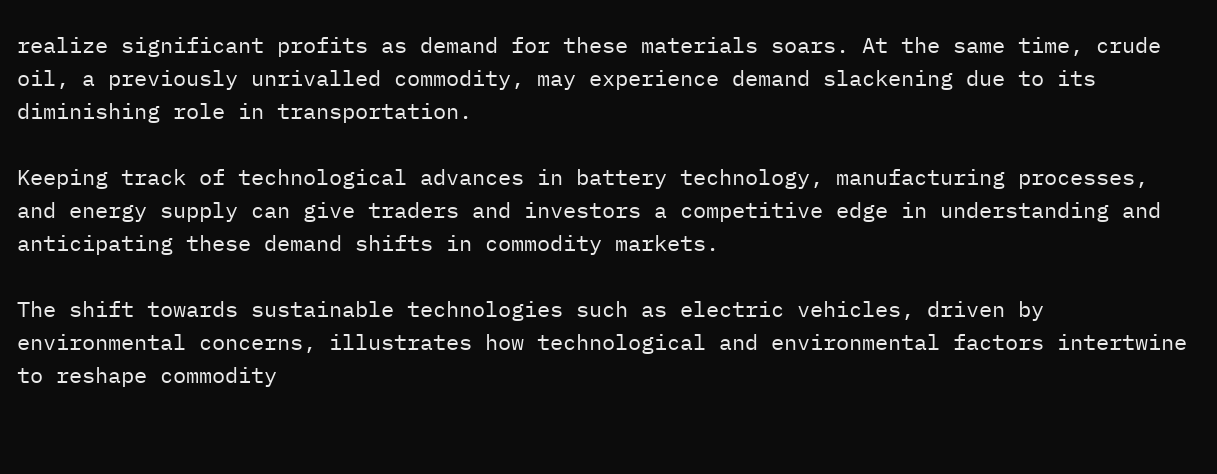realize significant profits as demand for these materials soars. At the same time, crude oil, a previously unrivalled commodity, may experience demand slackening due to its diminishing role in transportation.

Keeping track of technological advances in battery technology, manufacturing processes, and energy supply can give traders and investors a competitive edge in understanding and anticipating these demand shifts in commodity markets.

The shift towards sustainable technologies such as electric vehicles, driven by environmental concerns, illustrates how technological and environmental factors intertwine to reshape commodity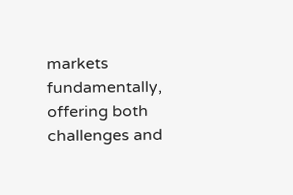markets fundamentally, offering both challenges and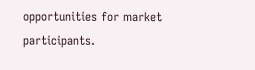opportunities for market participants.